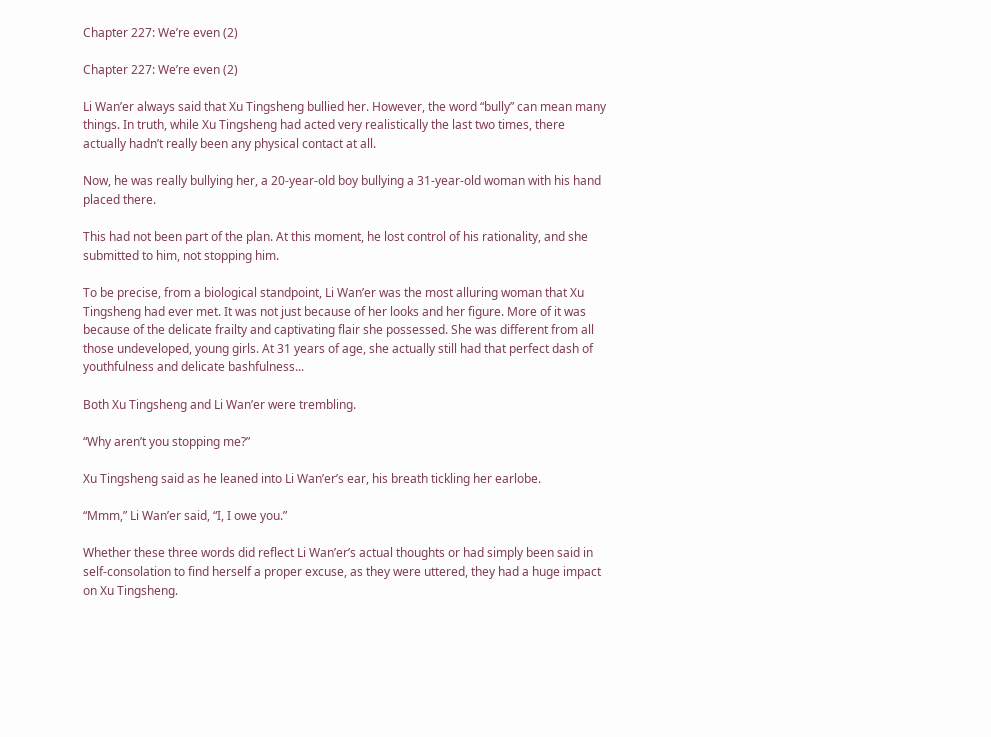Chapter 227: We’re even (2)

Chapter 227: We’re even (2)

Li Wan’er always said that Xu Tingsheng bullied her. However, the word “bully” can mean many things. In truth, while Xu Tingsheng had acted very realistically the last two times, there actually hadn’t really been any physical contact at all.

Now, he was really bullying her, a 20-year-old boy bullying a 31-year-old woman with his hand placed there.

This had not been part of the plan. At this moment, he lost control of his rationality, and she submitted to him, not stopping him.

To be precise, from a biological standpoint, Li Wan’er was the most alluring woman that Xu Tingsheng had ever met. It was not just because of her looks and her figure. More of it was because of the delicate frailty and captivating flair she possessed. She was different from all those undeveloped, young girls. At 31 years of age, she actually still had that perfect dash of youthfulness and delicate bashfulness...

Both Xu Tingsheng and Li Wan’er were trembling.

“Why aren’t you stopping me?”

Xu Tingsheng said as he leaned into Li Wan’er’s ear, his breath tickling her earlobe.

“Mmm,” Li Wan’er said, “I, I owe you.”

Whether these three words did reflect Li Wan’er’s actual thoughts or had simply been said in self-consolation to find herself a proper excuse, as they were uttered, they had a huge impact on Xu Tingsheng.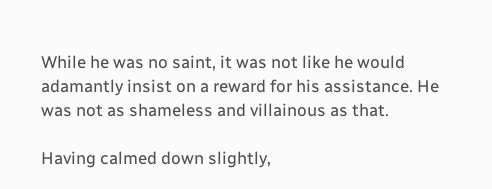While he was no saint, it was not like he would adamantly insist on a reward for his assistance. He was not as shameless and villainous as that.

Having calmed down slightly,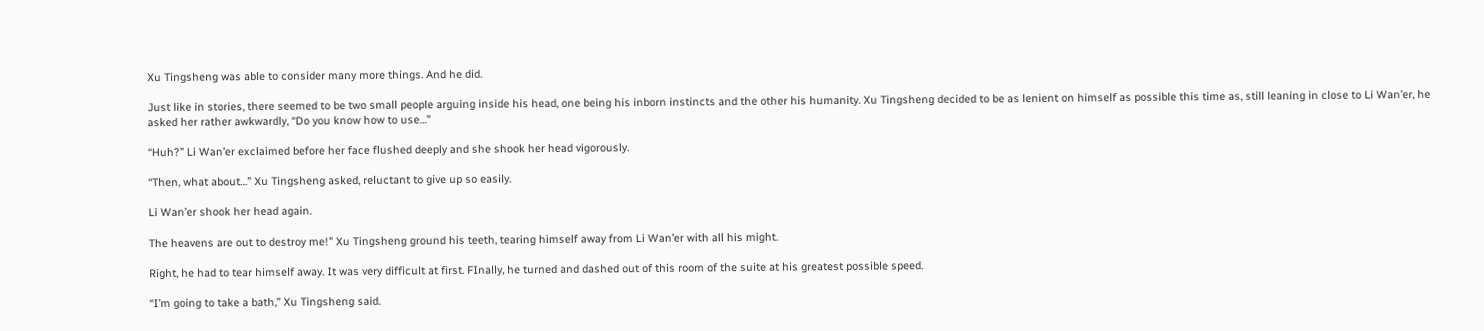Xu Tingsheng was able to consider many more things. And he did.

Just like in stories, there seemed to be two small people arguing inside his head, one being his inborn instincts and the other his humanity. Xu Tingsheng decided to be as lenient on himself as possible this time as, still leaning in close to Li Wan’er, he asked her rather awkwardly, “Do you know how to use…”

“Huh?” Li Wan’er exclaimed before her face flushed deeply and she shook her head vigorously.

“Then, what about…” Xu Tingsheng asked, reluctant to give up so easily.

Li Wan’er shook her head again.

The heavens are out to destroy me!” Xu Tingsheng ground his teeth, tearing himself away from Li Wan’er with all his might.

Right, he had to tear himself away. It was very difficult at first. FInally, he turned and dashed out of this room of the suite at his greatest possible speed.

“I’m going to take a bath,” Xu Tingsheng said.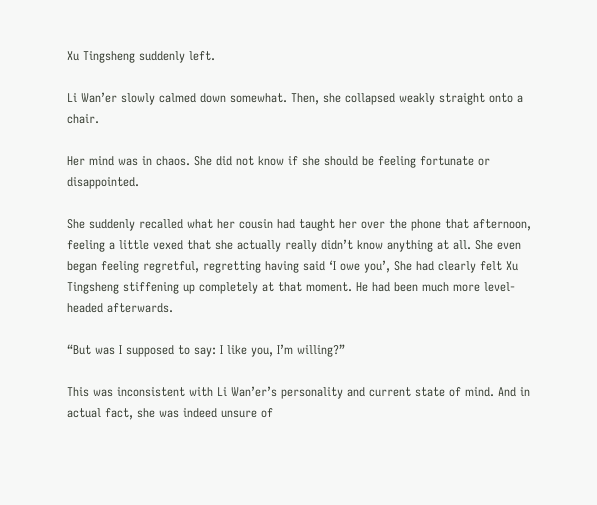Xu Tingsheng suddenly left.

Li Wan’er slowly calmed down somewhat. Then, she collapsed weakly straight onto a chair.

Her mind was in chaos. She did not know if she should be feeling fortunate or disappointed.

She suddenly recalled what her cousin had taught her over the phone that afternoon, feeling a little vexed that she actually really didn’t know anything at all. She even began feeling regretful, regretting having said ‘I owe you’, She had clearly felt Xu Tingsheng stiffening up completely at that moment. He had been much more level-headed afterwards.

“But was I supposed to say: I like you, I’m willing?”

This was inconsistent with Li Wan’er’s personality and current state of mind. And in actual fact, she was indeed unsure of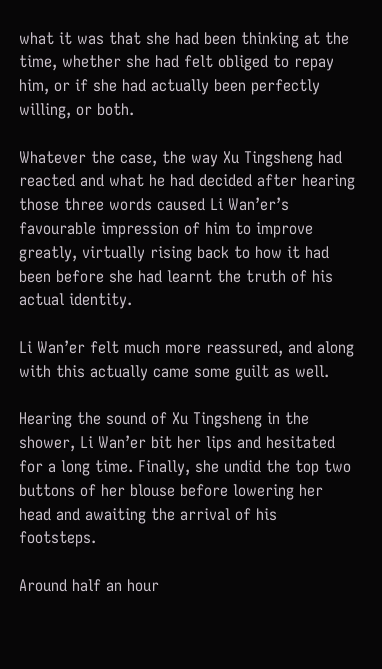what it was that she had been thinking at the time, whether she had felt obliged to repay him, or if she had actually been perfectly willing, or both.

Whatever the case, the way Xu Tingsheng had reacted and what he had decided after hearing those three words caused Li Wan’er’s favourable impression of him to improve greatly, virtually rising back to how it had been before she had learnt the truth of his actual identity.

Li Wan’er felt much more reassured, and along with this actually came some guilt as well.

Hearing the sound of Xu Tingsheng in the shower, Li Wan’er bit her lips and hesitated for a long time. Finally, she undid the top two buttons of her blouse before lowering her head and awaiting the arrival of his footsteps.

Around half an hour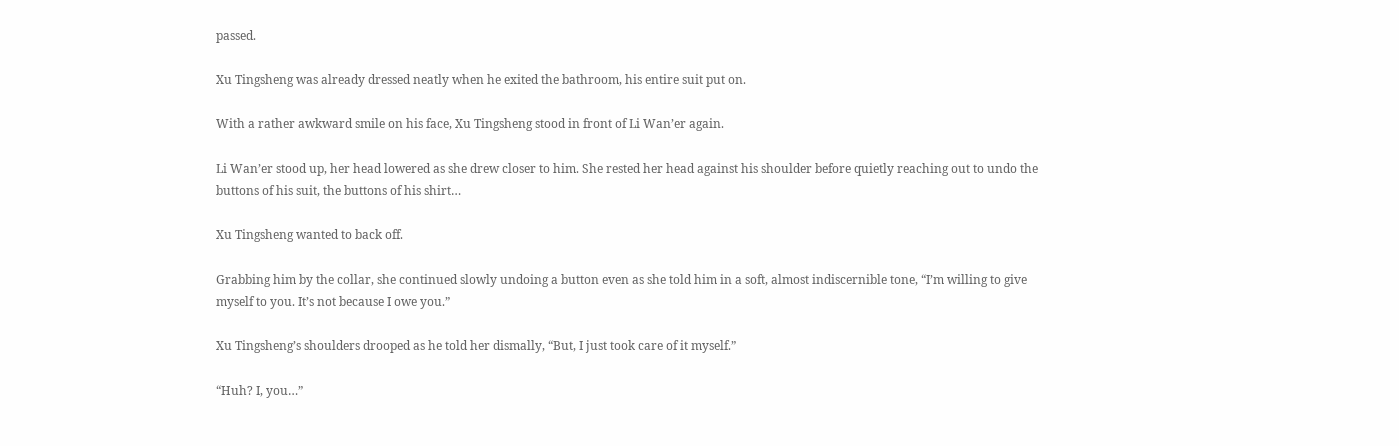passed.

Xu Tingsheng was already dressed neatly when he exited the bathroom, his entire suit put on.

With a rather awkward smile on his face, Xu Tingsheng stood in front of Li Wan’er again.

Li Wan’er stood up, her head lowered as she drew closer to him. She rested her head against his shoulder before quietly reaching out to undo the buttons of his suit, the buttons of his shirt…

Xu Tingsheng wanted to back off.

Grabbing him by the collar, she continued slowly undoing a button even as she told him in a soft, almost indiscernible tone, “I’m willing to give myself to you. It’s not because I owe you.”

Xu Tingsheng’s shoulders drooped as he told her dismally, “But, I just took care of it myself.”

“Huh? I, you…”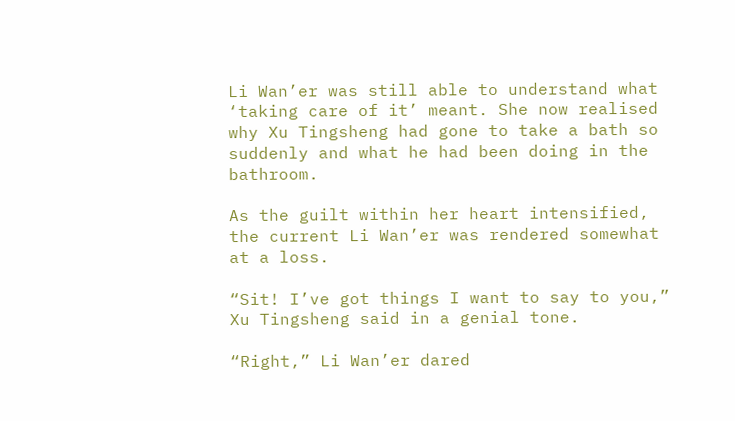Li Wan’er was still able to understand what ‘taking care of it’ meant. She now realised why Xu Tingsheng had gone to take a bath so suddenly and what he had been doing in the bathroom.

As the guilt within her heart intensified, the current Li Wan’er was rendered somewhat at a loss.

“Sit! I’ve got things I want to say to you,” Xu Tingsheng said in a genial tone.

“Right,” Li Wan’er dared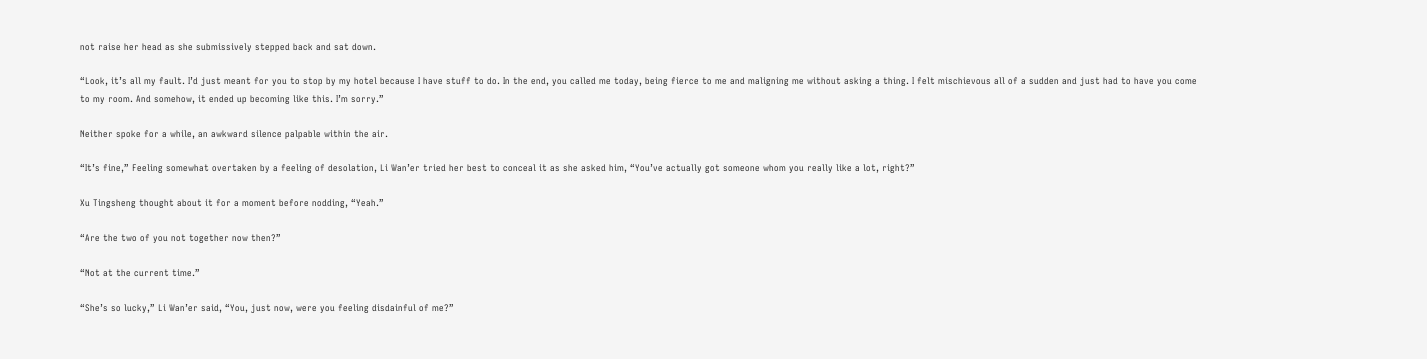not raise her head as she submissively stepped back and sat down.

“Look, it’s all my fault. I’d just meant for you to stop by my hotel because I have stuff to do. In the end, you called me today, being fierce to me and maligning me without asking a thing. I felt mischievous all of a sudden and just had to have you come to my room. And somehow, it ended up becoming like this. I’m sorry.”

Neither spoke for a while, an awkward silence palpable within the air.

“It’s fine,” Feeling somewhat overtaken by a feeling of desolation, Li Wan’er tried her best to conceal it as she asked him, “You’ve actually got someone whom you really like a lot, right?”

Xu Tingsheng thought about it for a moment before nodding, “Yeah.”

“Are the two of you not together now then?”

“Not at the current time.”

“She’s so lucky,” Li Wan’er said, “You, just now, were you feeling disdainful of me?”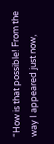“How is that possible! From the way I appeared just now,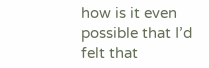how is it even possible that I’d felt that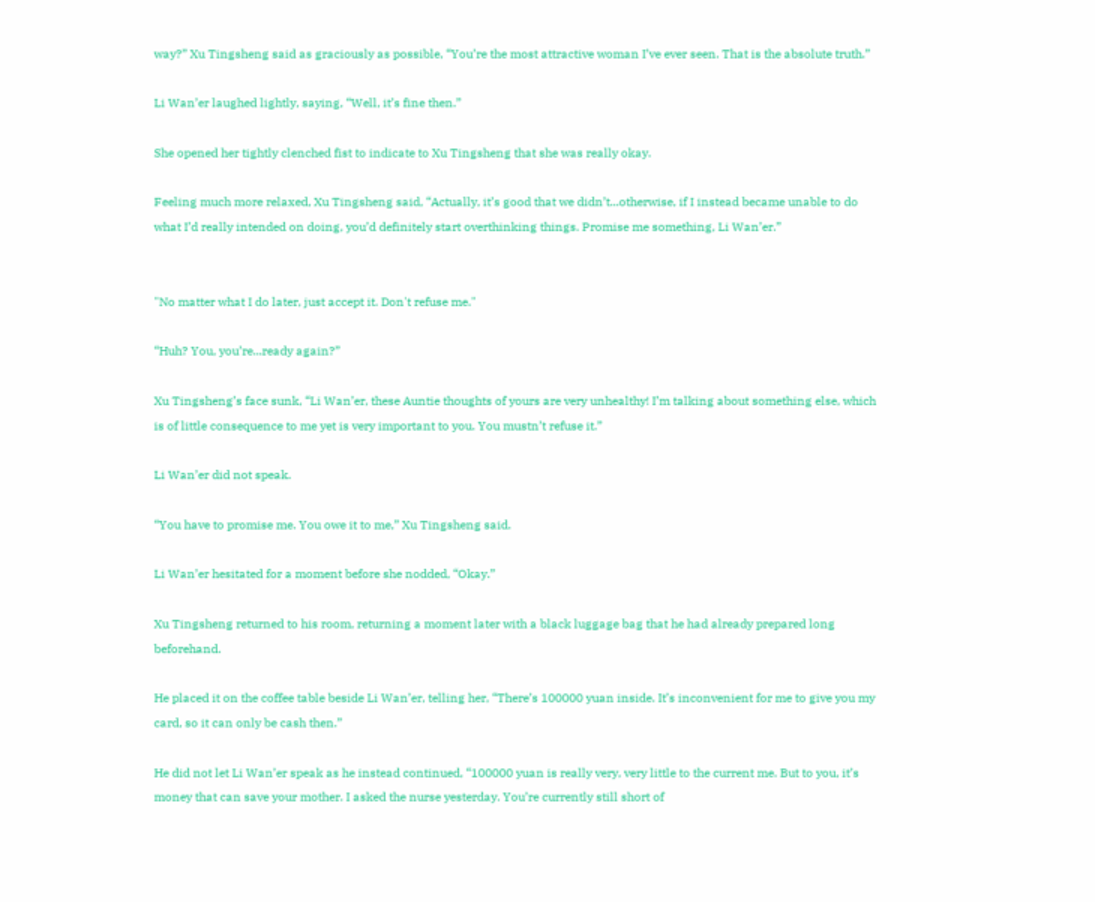way?” Xu Tingsheng said as graciously as possible, “You’re the most attractive woman I’ve ever seen. That is the absolute truth.”

Li Wan’er laughed lightly, saying, “Well, it’s fine then.”

She opened her tightly clenched fist to indicate to Xu Tingsheng that she was really okay.

Feeling much more relaxed, Xu Tingsheng said, “Actually, it’s good that we didn’t...otherwise, if I instead became unable to do what I’d really intended on doing, you’d definitely start overthinking things. Promise me something, Li Wan’er.”


"No matter what I do later, just accept it. Don't refuse me."

“Huh? You, you’re...ready again?”

Xu Tingsheng’s face sunk, “Li Wan’er, these Auntie thoughts of yours are very unhealthy! I’m talking about something else, which is of little consequence to me yet is very important to you. You mustn’t refuse it.”

Li Wan’er did not speak.

“You have to promise me. You owe it to me,” Xu Tingsheng said.

Li Wan’er hesitated for a moment before she nodded, “Okay.”

Xu Tingsheng returned to his room, returning a moment later with a black luggage bag that he had already prepared long beforehand.

He placed it on the coffee table beside Li Wan’er, telling her, “There’s 100000 yuan inside. It’s inconvenient for me to give you my card, so it can only be cash then.”

He did not let Li Wan’er speak as he instead continued, “100000 yuan is really very, very little to the current me. But to you, it’s money that can save your mother. I asked the nurse yesterday. You’re currently still short of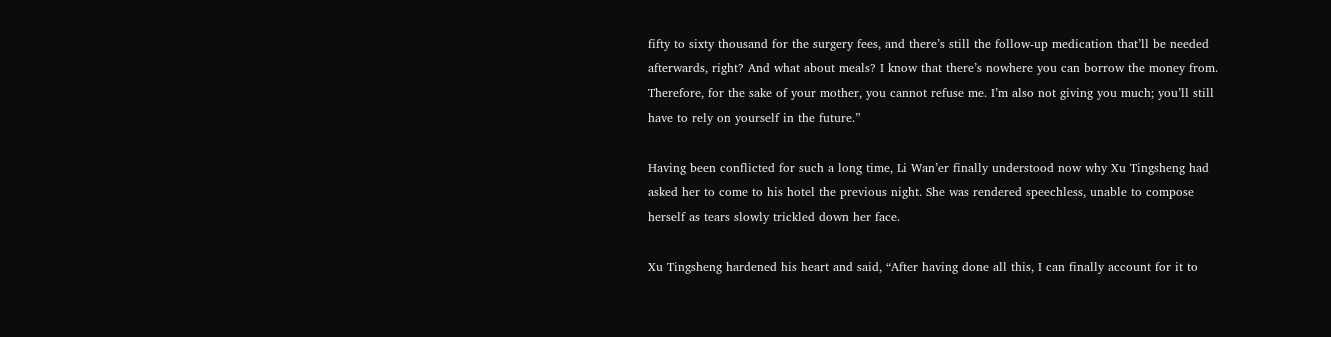fifty to sixty thousand for the surgery fees, and there’s still the follow-up medication that’ll be needed afterwards, right? And what about meals? I know that there’s nowhere you can borrow the money from. Therefore, for the sake of your mother, you cannot refuse me. I’m also not giving you much; you’ll still have to rely on yourself in the future.”

Having been conflicted for such a long time, Li Wan’er finally understood now why Xu Tingsheng had asked her to come to his hotel the previous night. She was rendered speechless, unable to compose herself as tears slowly trickled down her face.

Xu Tingsheng hardened his heart and said, “After having done all this, I can finally account for it to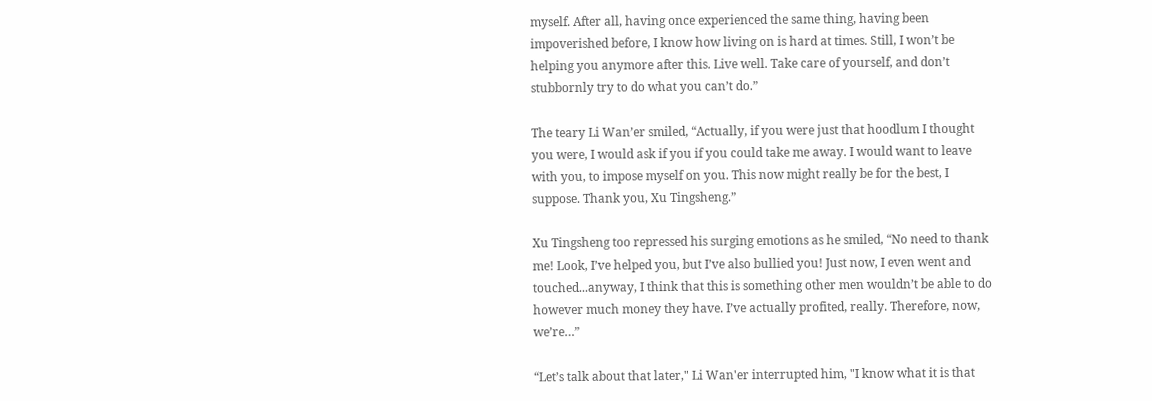myself. After all, having once experienced the same thing, having been impoverished before, I know how living on is hard at times. Still, I won’t be helping you anymore after this. Live well. Take care of yourself, and don’t stubbornly try to do what you can’t do.”

The teary Li Wan’er smiled, “Actually, if you were just that hoodlum I thought you were, I would ask if you if you could take me away. I would want to leave with you, to impose myself on you. This now might really be for the best, I suppose. Thank you, Xu Tingsheng.”

Xu Tingsheng too repressed his surging emotions as he smiled, “No need to thank me! Look, I’ve helped you, but I’ve also bullied you! Just now, I even went and touched...anyway, I think that this is something other men wouldn’t be able to do however much money they have. I’ve actually profited, really. Therefore, now, we’re…”

“Let’s talk about that later," Li Wan'er interrupted him, "I know what it is that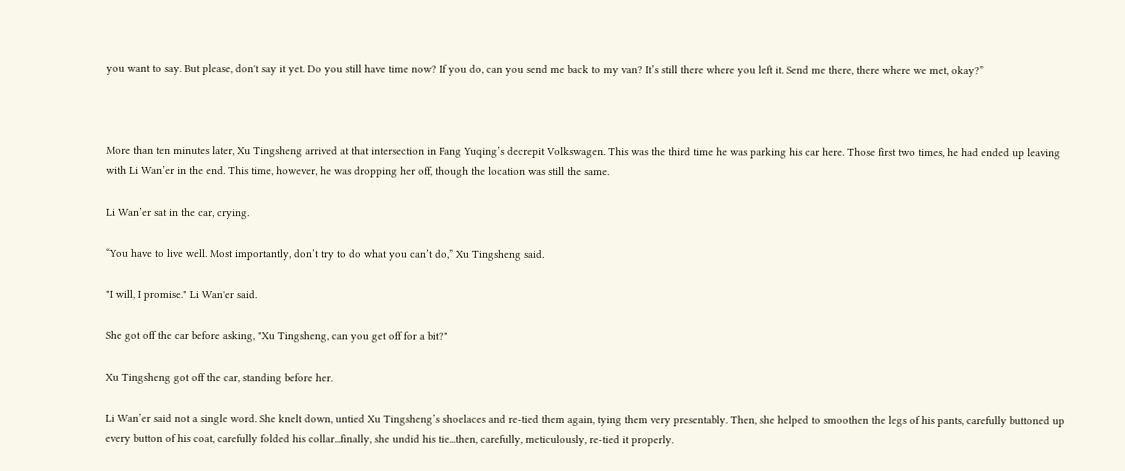you want to say. But please, don't say it yet. Do you still have time now? If you do, can you send me back to my van? It’s still there where you left it. Send me there, there where we met, okay?”



More than ten minutes later, Xu Tingsheng arrived at that intersection in Fang Yuqing’s decrepit Volkswagen. This was the third time he was parking his car here. Those first two times, he had ended up leaving with Li Wan’er in the end. This time, however, he was dropping her off, though the location was still the same.

Li Wan’er sat in the car, crying.

“You have to live well. Most importantly, don’t try to do what you can’t do,” Xu Tingsheng said.

"I will, I promise." Li Wan'er said.

She got off the car before asking, "Xu Tingsheng, can you get off for a bit?"

Xu Tingsheng got off the car, standing before her.

Li Wan’er said not a single word. She knelt down, untied Xu Tingsheng’s shoelaces and re-tied them again, tying them very presentably. Then, she helped to smoothen the legs of his pants, carefully buttoned up every button of his coat, carefully folded his collar...finally, she undid his tie...then, carefully, meticulously, re-tied it properly.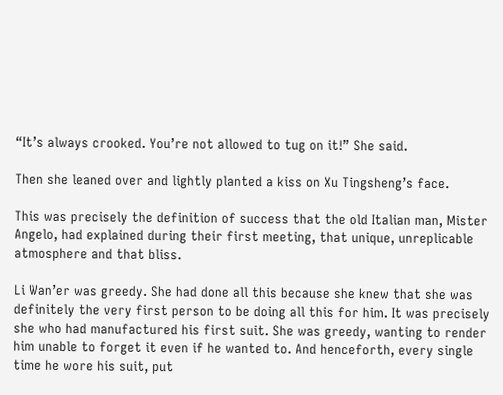“It’s always crooked. You’re not allowed to tug on it!” She said.

Then she leaned over and lightly planted a kiss on Xu Tingsheng’s face.

This was precisely the definition of success that the old Italian man, Mister Angelo, had explained during their first meeting, that unique, unreplicable atmosphere and that bliss.

Li Wan’er was greedy. She had done all this because she knew that she was definitely the very first person to be doing all this for him. It was precisely she who had manufactured his first suit. She was greedy, wanting to render him unable to forget it even if he wanted to. And henceforth, every single time he wore his suit, put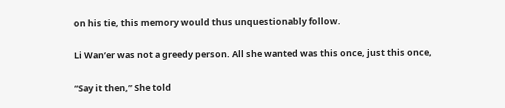on his tie, this memory would thus unquestionably follow.

Li Wan’er was not a greedy person. All she wanted was this once, just this once,

“Say it then,” She told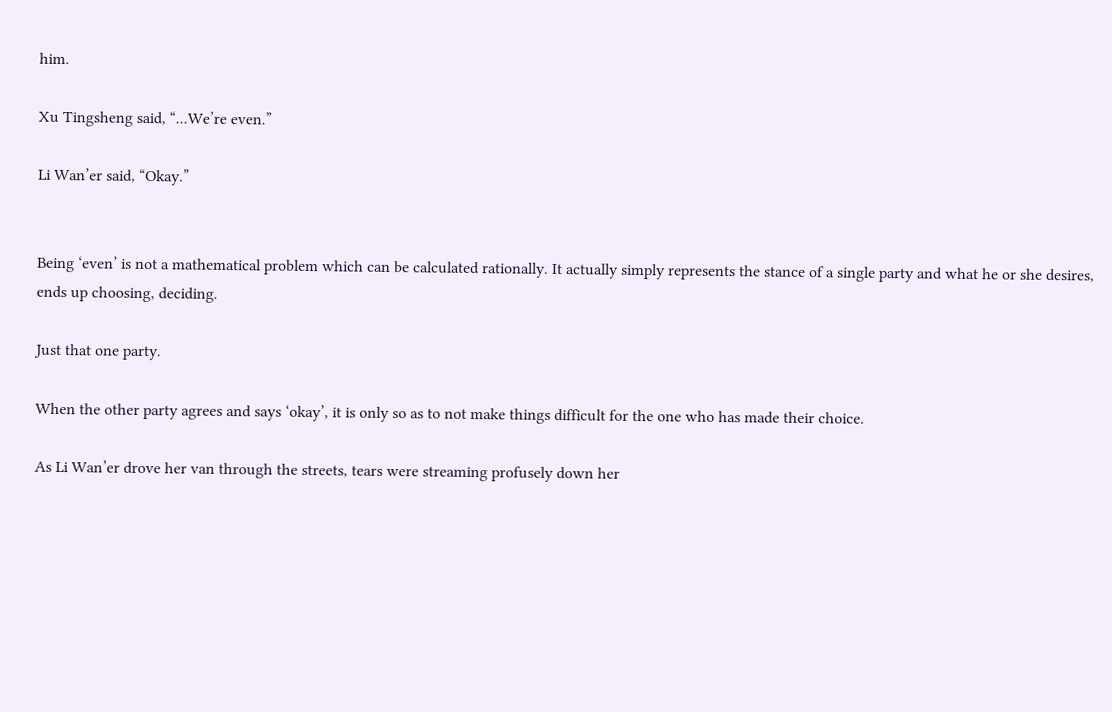him.

Xu Tingsheng said, “...We’re even.”

Li Wan’er said, “Okay.”


Being ‘even’ is not a mathematical problem which can be calculated rationally. It actually simply represents the stance of a single party and what he or she desires, ends up choosing, deciding.

Just that one party.

When the other party agrees and says ‘okay’, it is only so as to not make things difficult for the one who has made their choice.

As Li Wan’er drove her van through the streets, tears were streaming profusely down her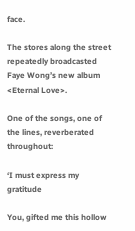face.

The stores along the street repeatedly broadcasted Faye Wong’s new album <Eternal Love>.

One of the songs, one of the lines, reverberated throughout:

‘I must express my gratitude

You, gifted me this hollow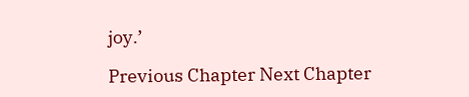joy.’

Previous Chapter Next Chapter